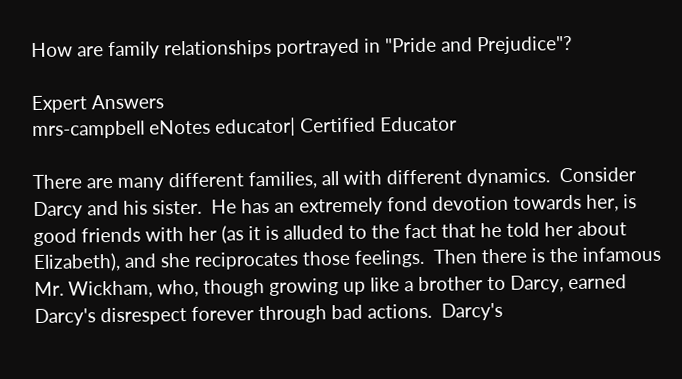How are family relationships portrayed in "Pride and Prejudice"?

Expert Answers
mrs-campbell eNotes educator| Certified Educator

There are many different families, all with different dynamics.  Consider Darcy and his sister.  He has an extremely fond devotion towards her, is good friends with her (as it is alluded to the fact that he told her about Elizabeth), and she reciprocates those feelings.  Then there is the infamous Mr. Wickham, who, though growing up like a brother to Darcy, earned Darcy's disrespect forever through bad actions.  Darcy's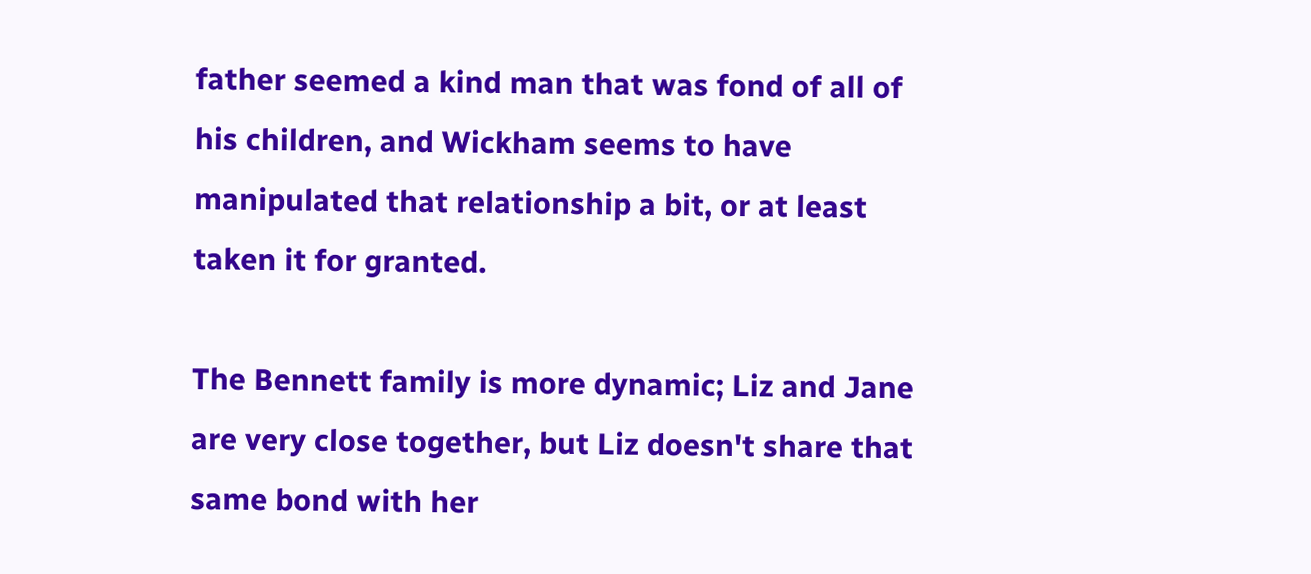father seemed a kind man that was fond of all of his children, and Wickham seems to have manipulated that relationship a bit, or at least taken it for granted.

The Bennett family is more dynamic; Liz and Jane are very close together, but Liz doesn't share that same bond with her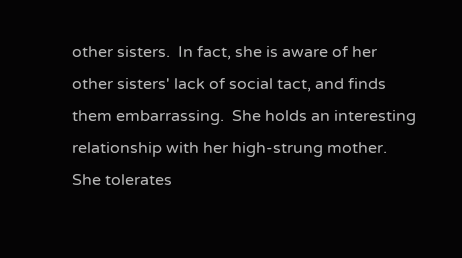other sisters.  In fact, she is aware of her other sisters' lack of social tact, and finds them embarrassing.  She holds an interesting relationship with her high-strung mother.  She tolerates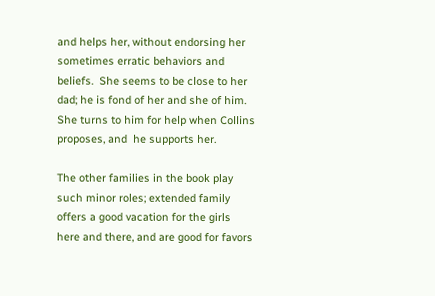and helps her, without endorsing her sometimes erratic behaviors and beliefs.  She seems to be close to her dad; he is fond of her and she of him.  She turns to him for help when Collins proposes, and  he supports her.

The other families in the book play such minor roles; extended family offers a good vacation for the girls here and there, and are good for favors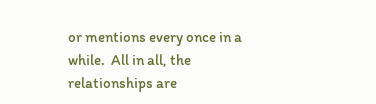or mentions every once in a while.  All in all, the relationships are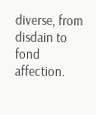diverse, from disdain to fond affection.